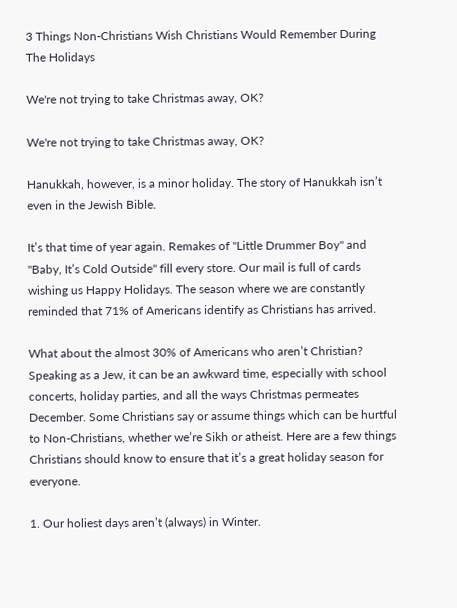3 Things Non-Christians Wish Christians Would Remember During The Holidays

We're not trying to take Christmas away, OK?

We're not trying to take Christmas away, OK?

Hanukkah, however, is a minor holiday. The story of Hanukkah isn’t even in the Jewish Bible.

It’s that time of year again. Remakes of "Little Drummer Boy" and "Baby, It’s Cold Outside" fill every store. Our mail is full of cards wishing us Happy Holidays. The season where we are constantly reminded that 71% of Americans identify as Christians has arrived.

What about the almost 30% of Americans who aren’t Christian? Speaking as a Jew, it can be an awkward time, especially with school concerts, holiday parties, and all the ways Christmas permeates December. Some Christians say or assume things which can be hurtful to Non-Christians, whether we’re Sikh or atheist. Here are a few things Christians should know to ensure that it’s a great holiday season for everyone.

1. Our holiest days aren’t (always) in Winter.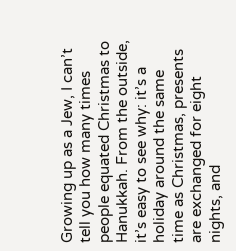Growing up as a Jew, I can’t tell you how many times people equated Christmas to Hanukkah. From the outside, it’s easy to see why: it’s a holiday around the same time as Christmas, presents are exchanged for eight nights, and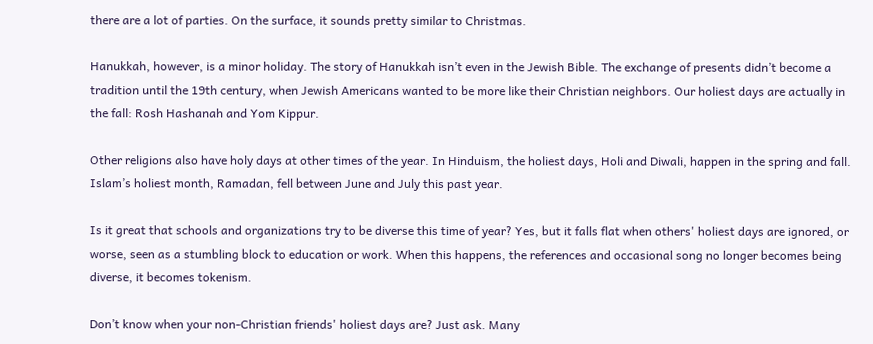there are a lot of parties. On the surface, it sounds pretty similar to Christmas.

Hanukkah, however, is a minor holiday. The story of Hanukkah isn’t even in the Jewish Bible. The exchange of presents didn’t become a tradition until the 19th century, when Jewish Americans wanted to be more like their Christian neighbors. Our holiest days are actually in the fall: Rosh Hashanah and Yom Kippur.

Other religions also have holy days at other times of the year. In Hinduism, the holiest days, Holi and Diwali, happen in the spring and fall. Islam’s holiest month, Ramadan, fell between June and July this past year.

Is it great that schools and organizations try to be diverse this time of year? Yes, but it falls flat when others' holiest days are ignored, or worse, seen as a stumbling block to education or work. When this happens, the references and occasional song no longer becomes being diverse, it becomes tokenism.

Don’t know when your non-Christian friends' holiest days are? Just ask. Many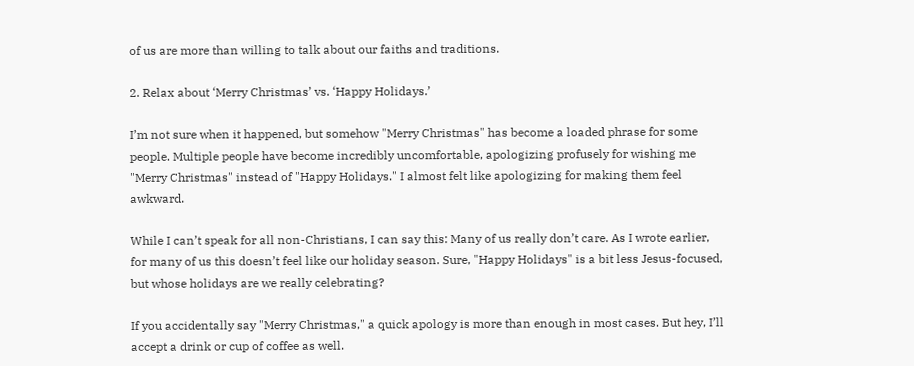of us are more than willing to talk about our faiths and traditions.

2. Relax about ‘Merry Christmas’ vs. ‘Happy Holidays.’

I’m not sure when it happened, but somehow "Merry Christmas" has become a loaded phrase for some people. Multiple people have become incredibly uncomfortable, apologizing profusely for wishing me "Merry Christmas" instead of "Happy Holidays." I almost felt like apologizing for making them feel awkward.

While I can’t speak for all non-Christians, I can say this: Many of us really don’t care. As I wrote earlier, for many of us this doesn’t feel like our holiday season. Sure, "Happy Holidays" is a bit less Jesus-focused, but whose holidays are we really celebrating?

If you accidentally say "Merry Christmas," a quick apology is more than enough in most cases. But hey, I’ll accept a drink or cup of coffee as well.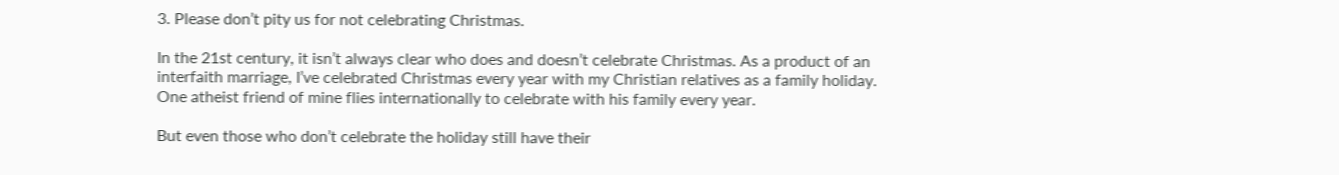3. Please don’t pity us for not celebrating Christmas.

In the 21st century, it isn’t always clear who does and doesn’t celebrate Christmas. As a product of an interfaith marriage, I’ve celebrated Christmas every year with my Christian relatives as a family holiday. One atheist friend of mine flies internationally to celebrate with his family every year.

But even those who don’t celebrate the holiday still have their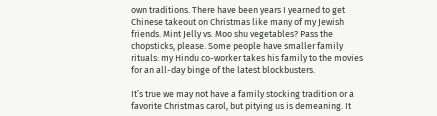own traditions. There have been years I yearned to get Chinese takeout on Christmas like many of my Jewish friends. Mint Jelly vs. Moo shu vegetables? Pass the chopsticks, please. Some people have smaller family rituals: my Hindu co-worker takes his family to the movies for an all-day binge of the latest blockbusters.

It’s true we may not have a family stocking tradition or a favorite Christmas carol, but pitying us is demeaning. It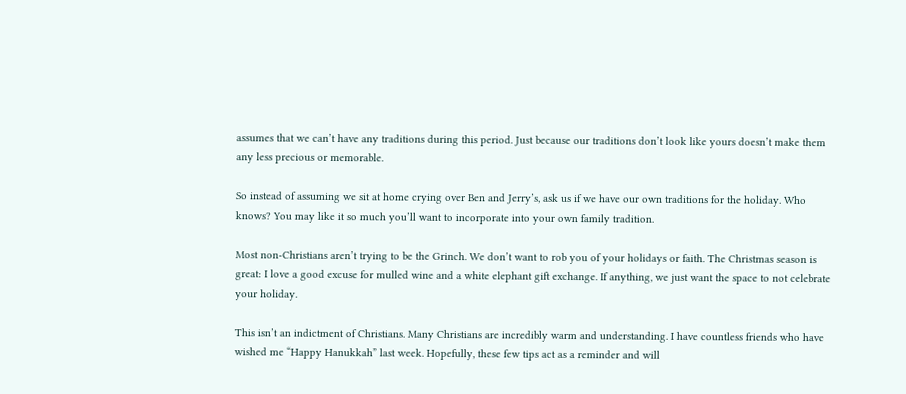assumes that we can’t have any traditions during this period. Just because our traditions don’t look like yours doesn’t make them any less precious or memorable.

So instead of assuming we sit at home crying over Ben and Jerry’s, ask us if we have our own traditions for the holiday. Who knows? You may like it so much you’ll want to incorporate into your own family tradition.

Most non-Christians aren’t trying to be the Grinch. We don’t want to rob you of your holidays or faith. The Christmas season is great: I love a good excuse for mulled wine and a white elephant gift exchange. If anything, we just want the space to not celebrate your holiday.

This isn’t an indictment of Christians. Many Christians are incredibly warm and understanding. I have countless friends who have wished me “Happy Hanukkah” last week. Hopefully, these few tips act as a reminder and will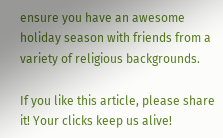ensure you have an awesome holiday season with friends from a variety of religious backgrounds.

If you like this article, please share it! Your clicks keep us alive!